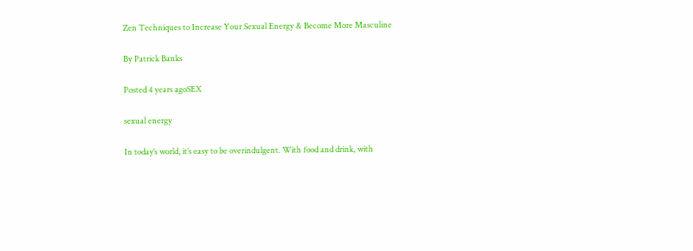Zen Techniques to Increase Your Sexual Energy & Become More Masculine

By Patrick Banks

Posted 4 years agoSEX

sexual energy

In today’s world, it’s easy to be overindulgent. With food and drink, with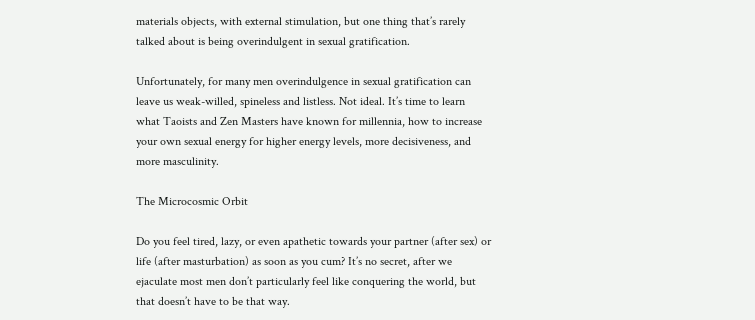materials objects, with external stimulation, but one thing that’s rarely talked about is being overindulgent in sexual gratification.

Unfortunately, for many men overindulgence in sexual gratification can leave us weak-willed, spineless and listless. Not ideal. It’s time to learn what Taoists and Zen Masters have known for millennia, how to increase your own sexual energy for higher energy levels, more decisiveness, and more masculinity.

The Microcosmic Orbit

Do you feel tired, lazy, or even apathetic towards your partner (after sex) or life (after masturbation) as soon as you cum? It’s no secret, after we ejaculate most men don’t particularly feel like conquering the world, but that doesn’t have to be that way.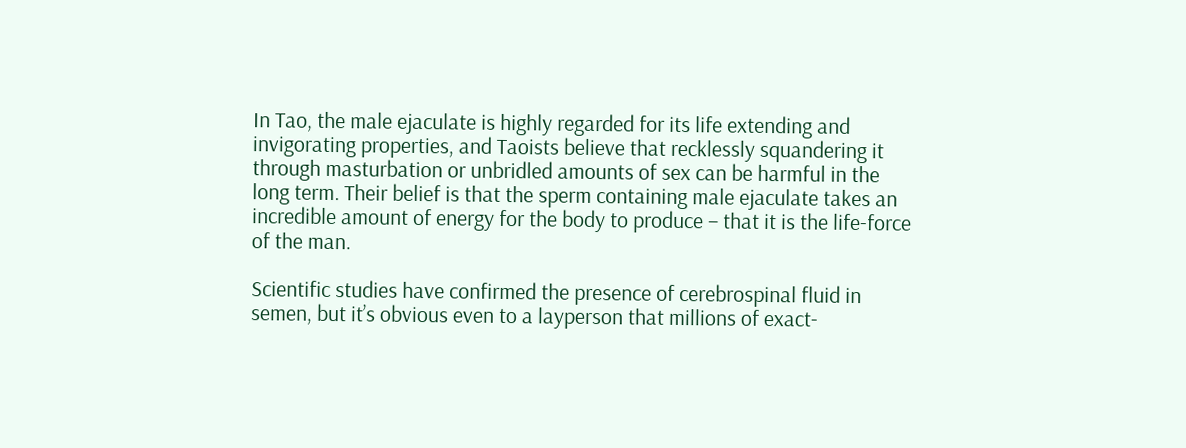In Tao, the male ejaculate is highly regarded for its life extending and invigorating properties, and Taoists believe that recklessly squandering it through masturbation or unbridled amounts of sex can be harmful in the long term. Their belief is that the sperm containing male ejaculate takes an incredible amount of energy for the body to produce – that it is the life-force of the man.

Scientific studies have confirmed the presence of cerebrospinal fluid in semen, but it’s obvious even to a layperson that millions of exact-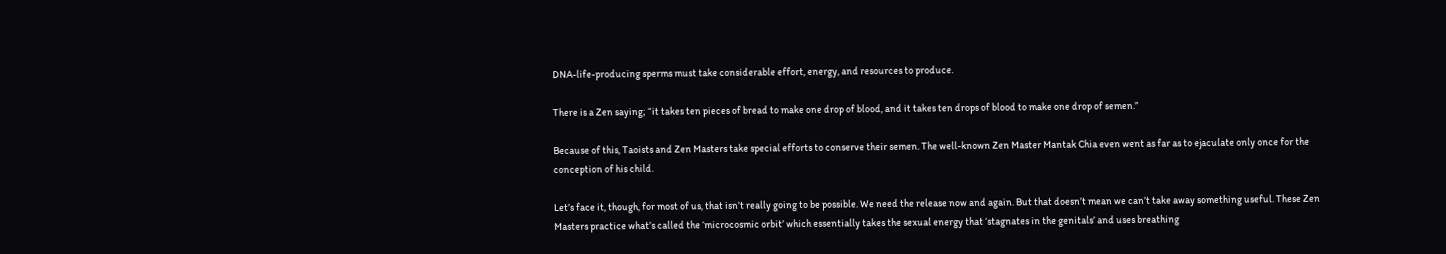DNA-life-producing sperms must take considerable effort, energy, and resources to produce.

There is a Zen saying; “it takes ten pieces of bread to make one drop of blood, and it takes ten drops of blood to make one drop of semen.”

Because of this, Taoists and Zen Masters take special efforts to conserve their semen. The well-known Zen Master Mantak Chia even went as far as to ejaculate only once for the conception of his child.

Let’s face it, though, for most of us, that isn’t really going to be possible. We need the release now and again. But that doesn’t mean we can’t take away something useful. These Zen Masters practice what’s called the ‘microcosmic orbit’ which essentially takes the sexual energy that ‘stagnates in the genitals’ and uses breathing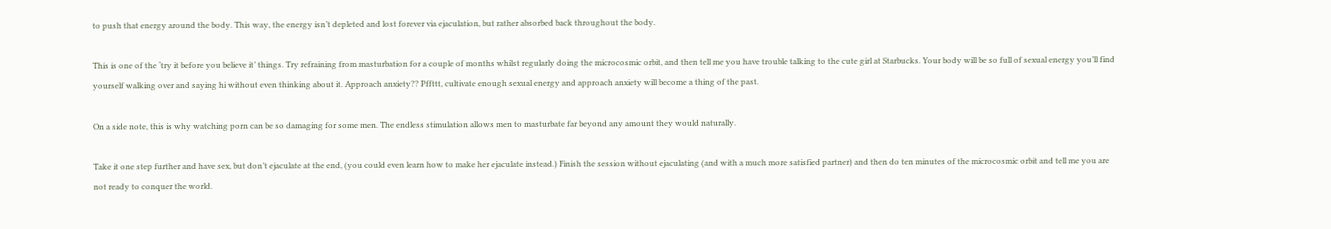to push that energy around the body. This way, the energy isn’t depleted and lost forever via ejaculation, but rather absorbed back throughout the body.

This is one of the ‘try it before you believe it’ things. Try refraining from masturbation for a couple of months whilst regularly doing the microcosmic orbit, and then tell me you have trouble talking to the cute girl at Starbucks. Your body will be so full of sexual energy you’ll find yourself walking over and saying hi without even thinking about it. Approach anxiety?? Pffttt, cultivate enough sexual energy and approach anxiety will become a thing of the past.

On a side note, this is why watching porn can be so damaging for some men. The endless stimulation allows men to masturbate far beyond any amount they would naturally.

Take it one step further and have sex, but don’t ejaculate at the end, (you could even learn how to make her ejaculate instead.) Finish the session without ejaculating (and with a much more satisfied partner) and then do ten minutes of the microcosmic orbit and tell me you are not ready to conquer the world.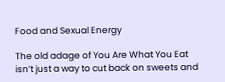Food and Sexual Energy

The old adage of You Are What You Eat isn’t just a way to cut back on sweets and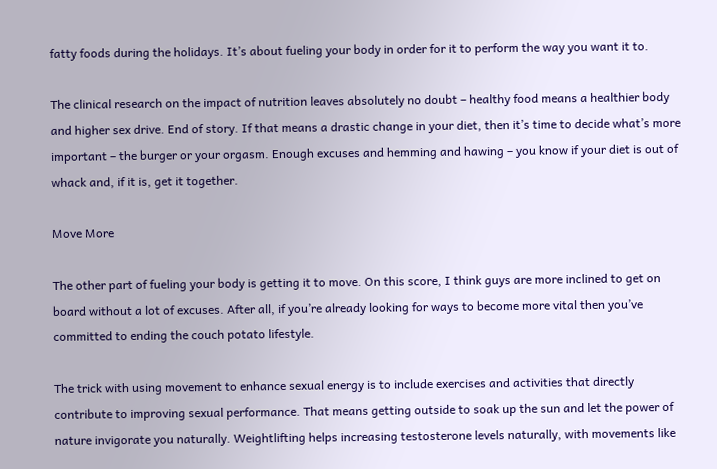fatty foods during the holidays. It’s about fueling your body in order for it to perform the way you want it to.

The clinical research on the impact of nutrition leaves absolutely no doubt – healthy food means a healthier body and higher sex drive. End of story. If that means a drastic change in your diet, then it’s time to decide what’s more important – the burger or your orgasm. Enough excuses and hemming and hawing – you know if your diet is out of whack and, if it is, get it together.

Move More

The other part of fueling your body is getting it to move. On this score, I think guys are more inclined to get on board without a lot of excuses. After all, if you’re already looking for ways to become more vital then you’ve committed to ending the couch potato lifestyle.

The trick with using movement to enhance sexual energy is to include exercises and activities that directly contribute to improving sexual performance. That means getting outside to soak up the sun and let the power of nature invigorate you naturally. Weightlifting helps increasing testosterone levels naturally, with movements like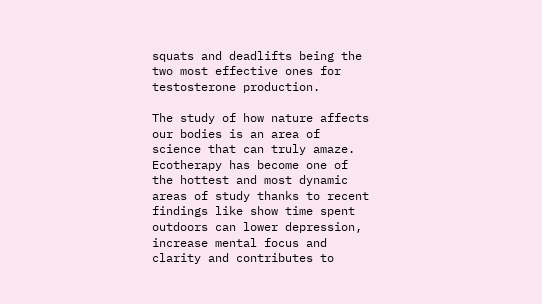squats and deadlifts being the two most effective ones for testosterone production.

The study of how nature affects our bodies is an area of science that can truly amaze. Ecotherapy has become one of the hottest and most dynamic areas of study thanks to recent findings like show time spent outdoors can lower depression, increase mental focus and clarity and contributes to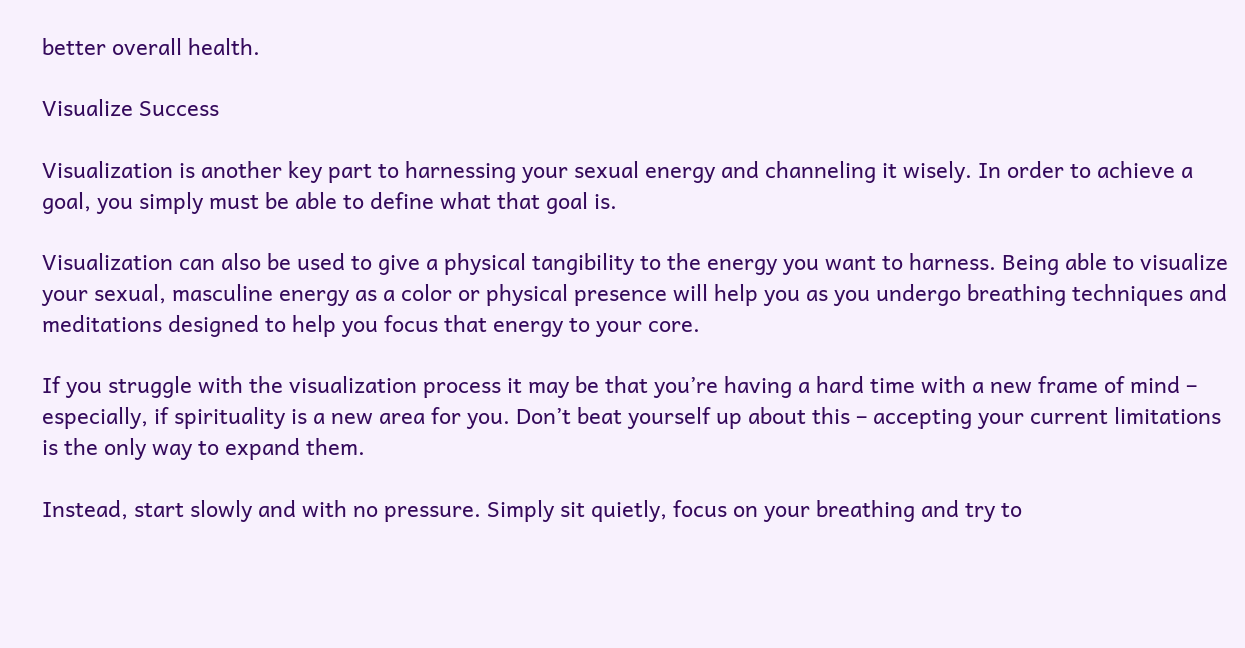better overall health.

Visualize Success

Visualization is another key part to harnessing your sexual energy and channeling it wisely. In order to achieve a goal, you simply must be able to define what that goal is.

Visualization can also be used to give a physical tangibility to the energy you want to harness. Being able to visualize your sexual, masculine energy as a color or physical presence will help you as you undergo breathing techniques and meditations designed to help you focus that energy to your core.

If you struggle with the visualization process it may be that you’re having a hard time with a new frame of mind – especially, if spirituality is a new area for you. Don’t beat yourself up about this – accepting your current limitations is the only way to expand them.

Instead, start slowly and with no pressure. Simply sit quietly, focus on your breathing and try to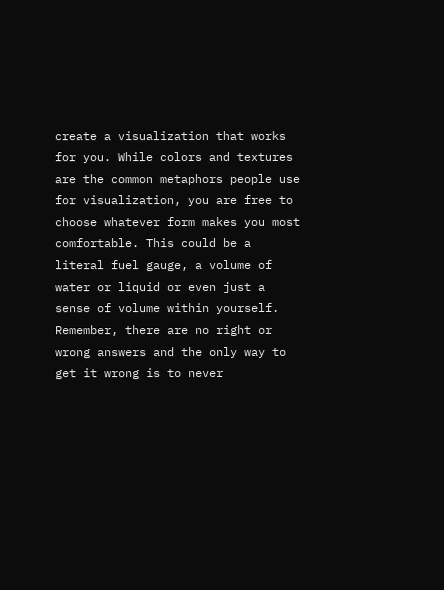create a visualization that works for you. While colors and textures are the common metaphors people use for visualization, you are free to choose whatever form makes you most comfortable. This could be a literal fuel gauge, a volume of water or liquid or even just a sense of volume within yourself. Remember, there are no right or wrong answers and the only way to get it wrong is to never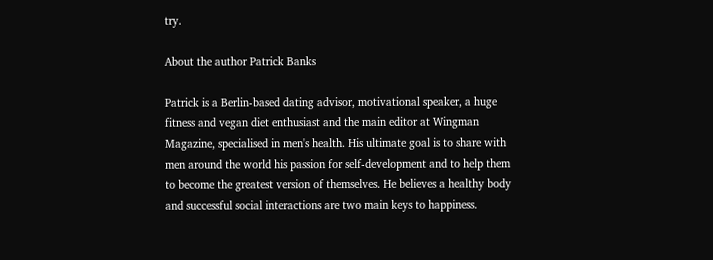try.

About the author Patrick Banks

Patrick is a Berlin-based dating advisor, motivational speaker, a huge fitness and vegan diet enthusiast and the main editor at Wingman Magazine, specialised in men's health. His ultimate goal is to share with men around the world his passion for self-development and to help them to become the greatest version of themselves. He believes a healthy body and successful social interactions are two main keys to happiness.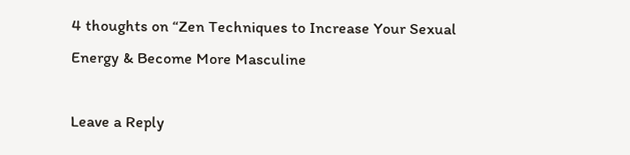4 thoughts on “Zen Techniques to Increase Your Sexual Energy & Become More Masculine

Leave a Reply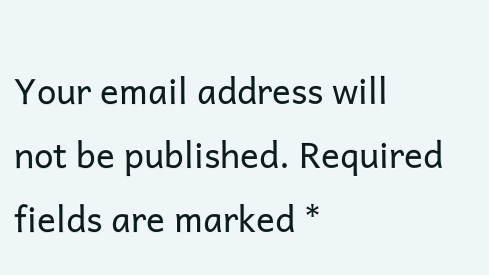Your email address will not be published. Required fields are marked *